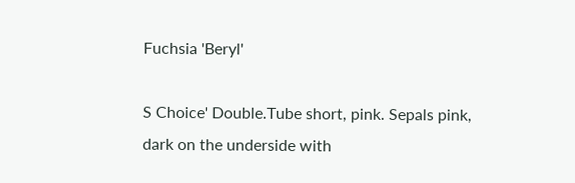Fuchsia 'Beryl'

S Choice' Double.Tube short, pink. Sepals pink, dark on the underside with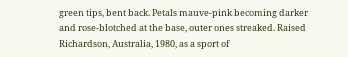green tips, bent back. Petals mauve-pink becoming darker and rose-blotched at the base, outer ones streaked. Raised Richardson, Australia, 1980, as a sport of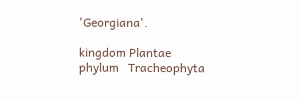'Georgiana'.

kingdom Plantae
phylum   Tracheophyta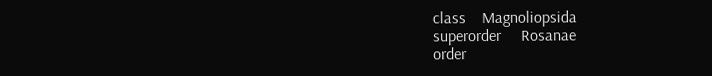class    Magnoliopsida
superorder     Rosanae
order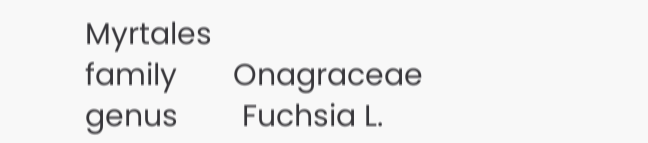Myrtales
family       Onagraceae
genus        Fuchsia L.